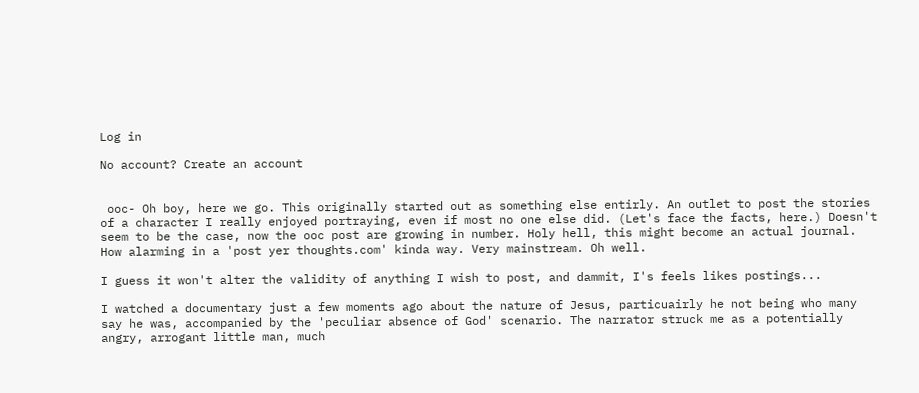Log in

No account? Create an account


 ooc- Oh boy, here we go. This originally started out as something else entirly. An outlet to post the stories of a character I really enjoyed portraying, even if most no one else did. (Let's face the facts, here.) Doesn't seem to be the case, now the ooc post are growing in number. Holy hell, this might become an actual journal. How alarming in a 'post yer thoughts.com' kinda way. Very mainstream. Oh well.

I guess it won't alter the validity of anything I wish to post, and dammit, I's feels likes postings...

I watched a documentary just a few moments ago about the nature of Jesus, particuairly he not being who many say he was, accompanied by the 'peculiar absence of God' scenario. The narrator struck me as a potentially angry, arrogant little man, much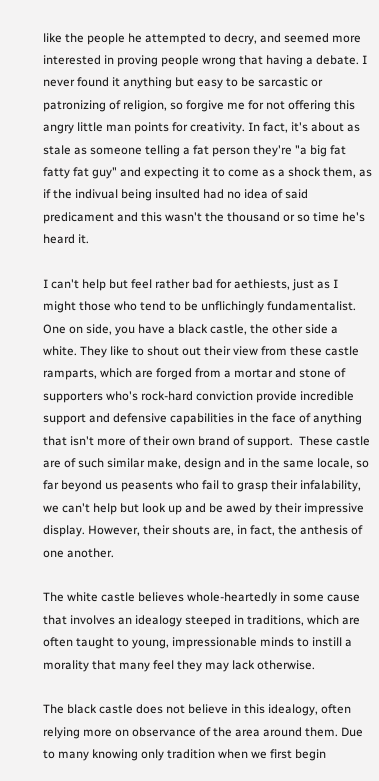like the people he attempted to decry, and seemed more interested in proving people wrong that having a debate. I never found it anything but easy to be sarcastic or patronizing of religion, so forgive me for not offering this angry little man points for creativity. In fact, it's about as stale as someone telling a fat person they're "a big fat fatty fat guy" and expecting it to come as a shock them, as if the indivual being insulted had no idea of said predicament and this wasn't the thousand or so time he's heard it.

I can't help but feel rather bad for aethiests, just as I might those who tend to be unflichingly fundamentalist. One on side, you have a black castle, the other side a white. They like to shout out their view from these castle ramparts, which are forged from a mortar and stone of supporters who's rock-hard conviction provide incredible support and defensive capabilities in the face of anything that isn't more of their own brand of support.  These castle are of such similar make, design and in the same locale, so far beyond us peasents who fail to grasp their infalability, we can't help but look up and be awed by their impressive display. However, their shouts are, in fact, the anthesis of one another.

The white castle believes whole-heartedly in some cause that involves an idealogy steeped in traditions, which are often taught to young, impressionable minds to instill a morality that many feel they may lack otherwise.

The black castle does not believe in this idealogy, often relying more on observance of the area around them. Due to many knowing only tradition when we first begin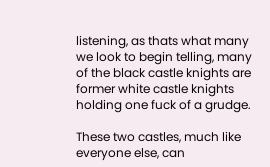listening, as thats what many we look to begin telling, many of the black castle knights are former white castle knights holding one fuck of a grudge.

These two castles, much like everyone else, can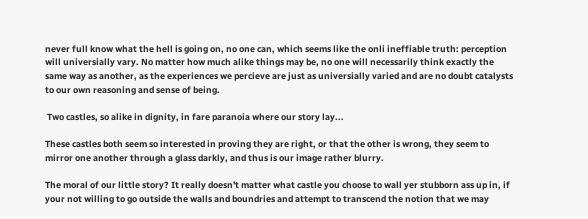never full know what the hell is going on, no one can, which seems like the onli ineffiable truth: perception will universially vary. No matter how much alike things may be, no one will necessarily think exactly the same way as another, as the experiences we percieve are just as universially varied and are no doubt catalysts to our own reasoning and sense of being.

 Two castles, so alike in dignity, in fare paranoia where our story lay...

These castles both seem so interested in proving they are right, or that the other is wrong, they seem to mirror one another through a glass darkly, and thus is our image rather blurry.

The moral of our little story? It really doesn't matter what castle you choose to wall yer stubborn ass up in, if your not willing to go outside the walls and boundries and attempt to transcend the notion that we may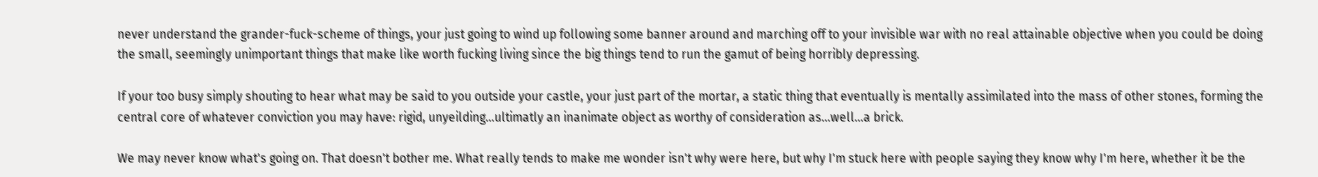never understand the grander-fuck-scheme of things, your just going to wind up following some banner around and marching off to your invisible war with no real attainable objective when you could be doing the small, seemingly unimportant things that make like worth fucking living since the big things tend to run the gamut of being horribly depressing.

If your too busy simply shouting to hear what may be said to you outside your castle, your just part of the mortar, a static thing that eventually is mentally assimilated into the mass of other stones, forming the central core of whatever conviction you may have: rigid, unyeilding...ultimatly an inanimate object as worthy of consideration as...well...a brick.

We may never know what's going on. That doesn't bother me. What really tends to make me wonder isn't why were here, but why I'm stuck here with people saying they know why I'm here, whether it be the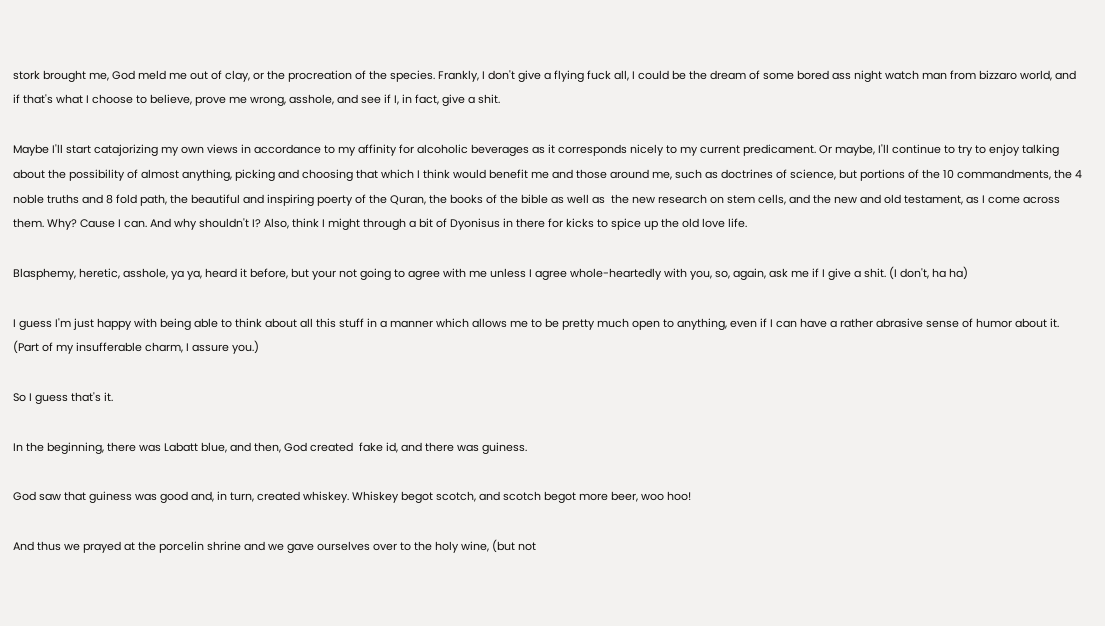stork brought me, God meld me out of clay, or the procreation of the species. Frankly, I don't give a flying fuck all, I could be the dream of some bored ass night watch man from bizzaro world, and if that's what I choose to believe, prove me wrong, asshole, and see if I, in fact, give a shit.

Maybe I'll start catajorizing my own views in accordance to my affinity for alcoholic beverages as it corresponds nicely to my current predicament. Or maybe, I'll continue to try to enjoy talking about the possibility of almost anything, picking and choosing that which I think would benefit me and those around me, such as doctrines of science, but portions of the 10 commandments, the 4 noble truths and 8 fold path, the beautiful and inspiring poerty of the Quran, the books of the bible as well as  the new research on stem cells, and the new and old testament, as I come across them. Why? Cause I can. And why shouldn't I? Also, think I might through a bit of Dyonisus in there for kicks to spice up the old love life.

Blasphemy, heretic, asshole, ya ya, heard it before, but your not going to agree with me unless I agree whole-heartedly with you, so, again, ask me if I give a shit. (I don't, ha ha)

I guess I'm just happy with being able to think about all this stuff in a manner which allows me to be pretty much open to anything, even if I can have a rather abrasive sense of humor about it. (Part of my insufferable charm, I assure you.)

So I guess that's it.

In the beginning, there was Labatt blue, and then, God created  fake id, and there was guiness.

God saw that guiness was good and, in turn, created whiskey. Whiskey begot scotch, and scotch begot more beer, woo hoo!

And thus we prayed at the porcelin shrine and we gave ourselves over to the holy wine, (but not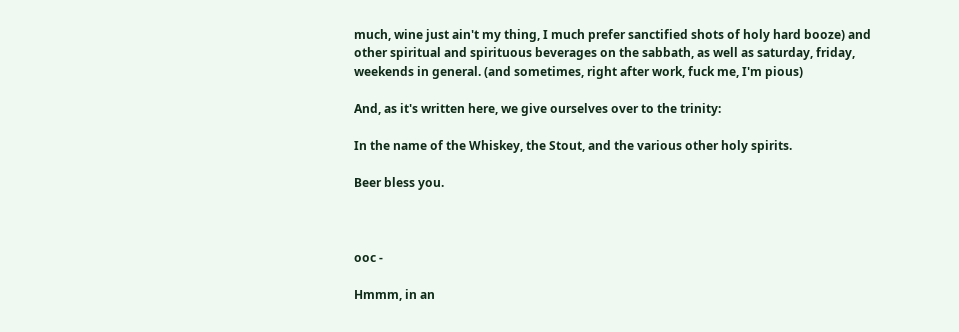much, wine just ain't my thing, I much prefer sanctified shots of holy hard booze) and other spiritual and spirituous beverages on the sabbath, as well as saturday, friday, weekends in general. (and sometimes, right after work, fuck me, I'm pious)

And, as it's written here, we give ourselves over to the trinity:

In the name of the Whiskey, the Stout, and the various other holy spirits.

Beer bless you.



ooc -

Hmmm, in an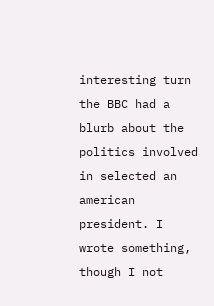interesting turn the BBC had a blurb about the politics involved in selected an american president. I wrote something, though I not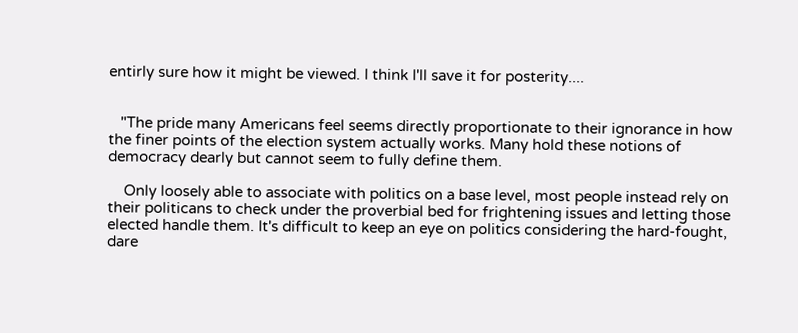entirly sure how it might be viewed. I think I'll save it for posterity....


   "The pride many Americans feel seems directly proportionate to their ignorance in how the finer points of the election system actually works. Many hold these notions of democracy dearly but cannot seem to fully define them.

    Only loosely able to associate with politics on a base level, most people instead rely on their politicans to check under the proverbial bed for frightening issues and letting those elected handle them. It's difficult to keep an eye on politics considering the hard-fought, dare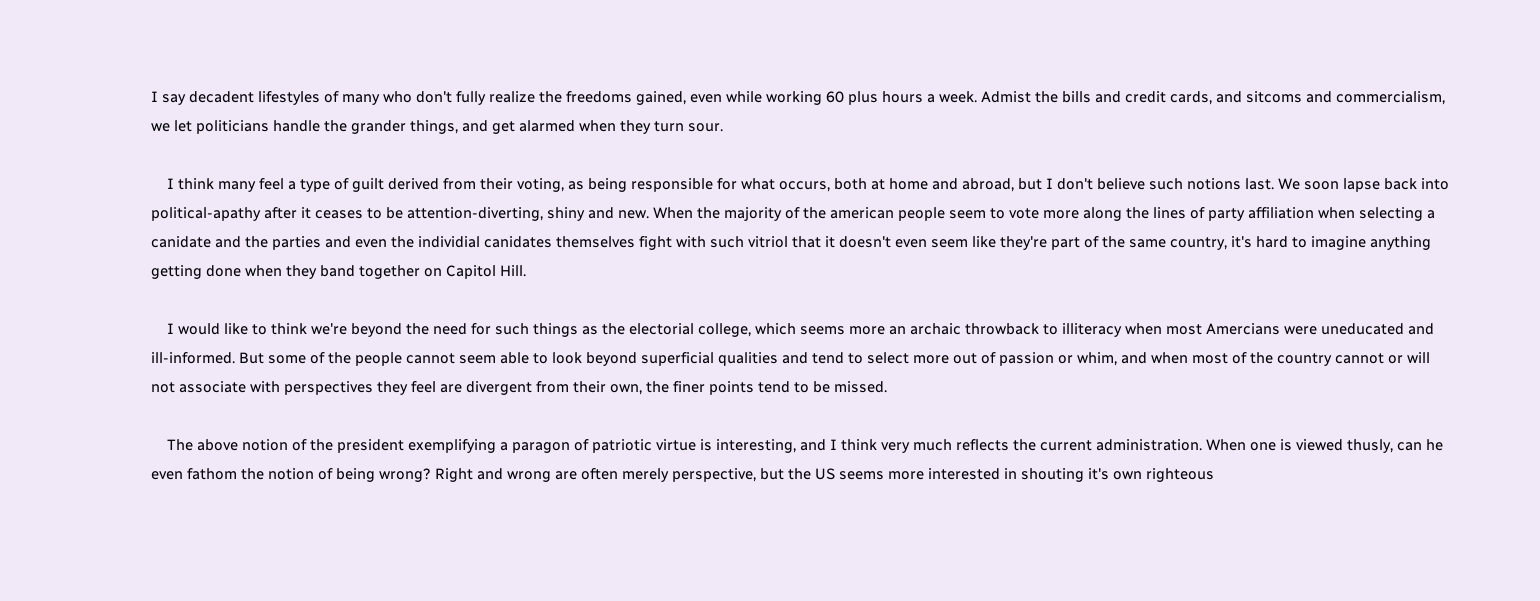I say decadent lifestyles of many who don't fully realize the freedoms gained, even while working 60 plus hours a week. Admist the bills and credit cards, and sitcoms and commercialism, we let politicians handle the grander things, and get alarmed when they turn sour.

    I think many feel a type of guilt derived from their voting, as being responsible for what occurs, both at home and abroad, but I don't believe such notions last. We soon lapse back into political-apathy after it ceases to be attention-diverting, shiny and new. When the majority of the american people seem to vote more along the lines of party affiliation when selecting a canidate and the parties and even the individial canidates themselves fight with such vitriol that it doesn't even seem like they're part of the same country, it's hard to imagine anything getting done when they band together on Capitol Hill.

    I would like to think we're beyond the need for such things as the electorial college, which seems more an archaic throwback to illiteracy when most Amercians were uneducated and ill-informed. But some of the people cannot seem able to look beyond superficial qualities and tend to select more out of passion or whim, and when most of the country cannot or will not associate with perspectives they feel are divergent from their own, the finer points tend to be missed.

    The above notion of the president exemplifying a paragon of patriotic virtue is interesting, and I think very much reflects the current administration. When one is viewed thusly, can he even fathom the notion of being wrong? Right and wrong are often merely perspective, but the US seems more interested in shouting it's own righteous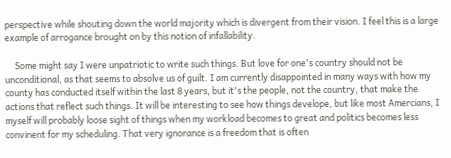perspective while shouting down the world majority which is divergent from their vision. I feel this is a large example of arrogance brought on by this notion of infallability.

     Some might say I were unpatriotic to write such things. But love for one's country should not be unconditional, as that seems to absolve us of guilt. I am currently disappointed in many ways with how my county has conducted itself within the last 8 years, but it's the people, not the country, that make the actions that reflect such things. It will be interesting to see how things develope, but like most Amercians, I myself will probably loose sight of things when my workload becomes to great and politics becomes less convinent for my scheduling. That very ignorance is a freedom that is often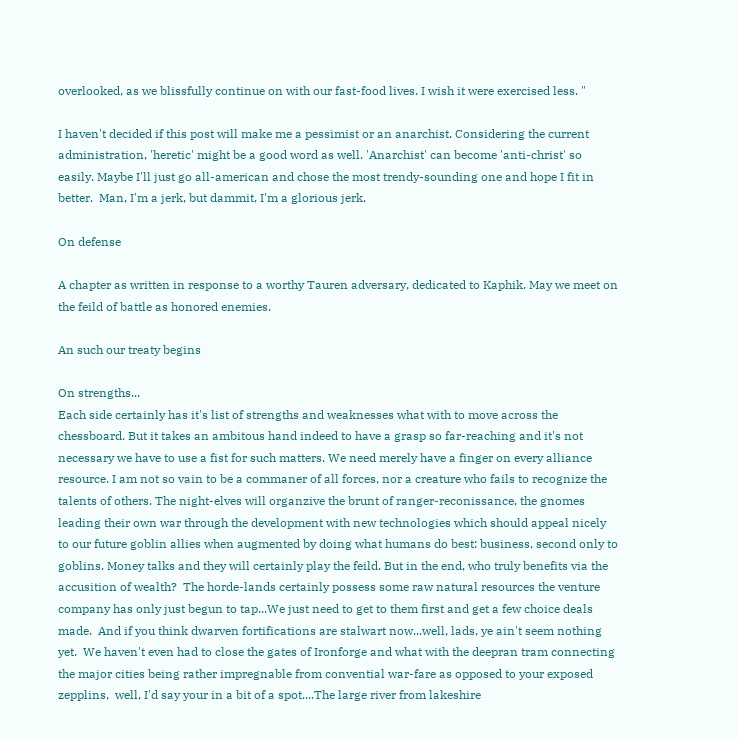overlooked, as we blissfully continue on with our fast-food lives. I wish it were exercised less. "

I haven't decided if this post will make me a pessimist or an anarchist. Considering the current administration, 'heretic' might be a good word as well. 'Anarchist' can become 'anti-christ' so easily. Maybe I'll just go all-american and chose the most trendy-sounding one and hope I fit in better.  Man, I'm a jerk, but dammit, I'm a glorious jerk.

On defense

A chapter as written in response to a worthy Tauren adversary, dedicated to Kaphik. May we meet on the feild of battle as honored enemies.

An such our treaty begins

On strengths...
Each side certainly has it's list of strengths and weaknesses what with to move across the chessboard. But it takes an ambitous hand indeed to have a grasp so far-reaching and it's not necessary we have to use a fist for such matters. We need merely have a finger on every alliance resource. I am not so vain to be a commaner of all forces, nor a creature who fails to recognize the talents of others. The night-elves will organzive the brunt of ranger-reconissance, the gnomes leading their own war through the development with new technologies which should appeal nicely to our future goblin allies when augmented by doing what humans do best: business, second only to goblins. Money talks and they will certainly play the feild. But in the end, who truly benefits via the accusition of wealth?  The horde-lands certainly possess some raw natural resources the venture company has only just begun to tap...We just need to get to them first and get a few choice deals made.  And if you think dwarven fortifications are stalwart now...well, lads, ye ain't seem nothing yet.  We haven't even had to close the gates of Ironforge and what with the deepran tram connecting the major cities being rather impregnable from convential war-fare as opposed to your exposed zepplins,  well, I'd say your in a bit of a spot....The large river from lakeshire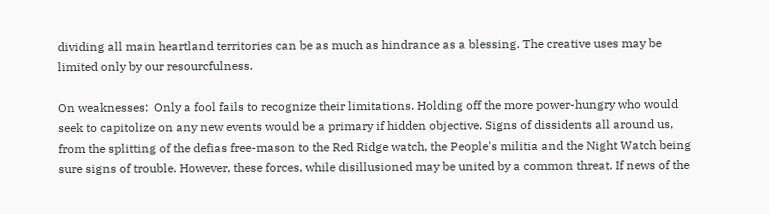dividing all main heartland territories can be as much as hindrance as a blessing. The creative uses may be limited only by our resourcfulness.

On weaknesses:  Only a fool fails to recognize their limitations. Holding off the more power-hungry who would seek to capitolize on any new events would be a primary if hidden objective. Signs of dissidents all around us, from the splitting of the defias free-mason to the Red Ridge watch, the People's militia and the Night Watch being sure signs of trouble. However, these forces, while disillusioned may be united by a common threat. If news of the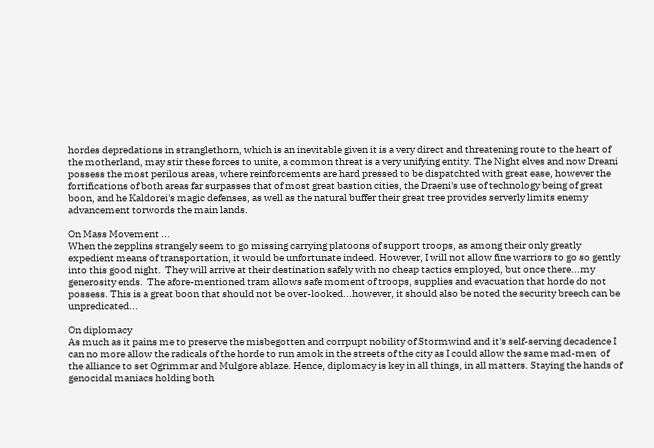hordes depredations in stranglethorn, which is an inevitable given it is a very direct and threatening route to the heart of the motherland, may stir these forces to unite, a common threat is a very unifying entity. The Night elves and now Dreani possess the most perilous areas, where reinforcements are hard pressed to be dispatchted with great ease, however the fortifications of both areas far surpasses that of most great bastion cities, the Draeni's use of technology being of great boon, and he Kaldorei's magic defenses, as well as the natural buffer their great tree provides serverly limits enemy advancement torwords the main lands.

On Mass Movement ...
When the zepplins strangely seem to go missing carrying platoons of support troops, as among their only greatly expedient means of transportation, it would be unfortunate indeed. However, I will not allow fine warriors to go so gently into this good night.  They will arrive at their destination safely with no cheap tactics employed, but once there...my generosity ends.  The afore-mentioned tram allows safe moment of troops, supplies and evacuation that horde do not possess. This is a great boon that should not be over-looked...however, it should also be noted the security breech can be unpredicated...

On diplomacy
As much as it pains me to preserve the misbegotten and corrpupt nobility of Stormwind and it's self-serving decadence I can no more allow the radicals of the horde to run amok in the streets of the city as I could allow the same mad-men  of the alliance to set Ogrimmar and Mulgore ablaze. Hence, diplomacy is key in all things, in all matters. Staying the hands of genocidal maniacs holding both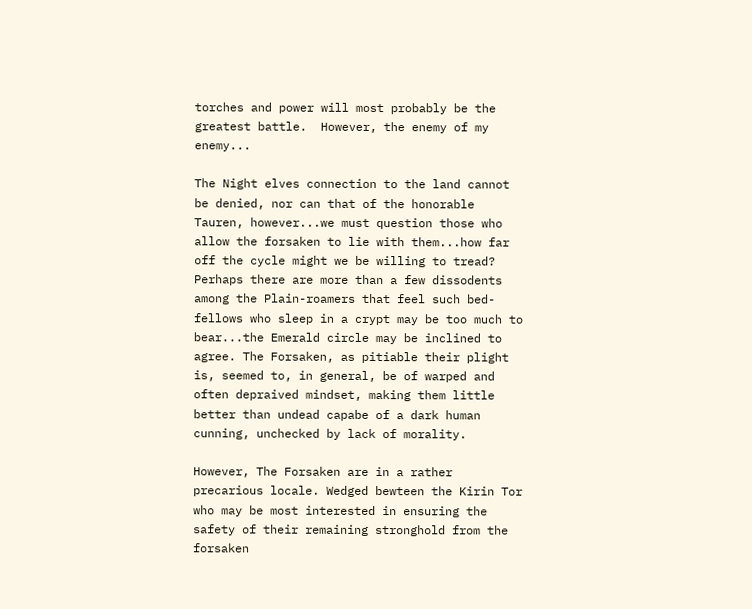torches and power will most probably be the greatest battle.  However, the enemy of my enemy...

The Night elves connection to the land cannot be denied, nor can that of the honorable Tauren, however...we must question those who allow the forsaken to lie with them...how far off the cycle might we be willing to tread? Perhaps there are more than a few dissodents among the Plain-roamers that feel such bed-fellows who sleep in a crypt may be too much to bear...the Emerald circle may be inclined to agree. The Forsaken, as pitiable their plight is, seemed to, in general, be of warped and often depraived mindset, making them little better than undead capabe of a dark human cunning, unchecked by lack of morality.

However, The Forsaken are in a rather precarious locale. Wedged bewteen the Kirin Tor who may be most interested in ensuring the safety of their remaining stronghold from the forsaken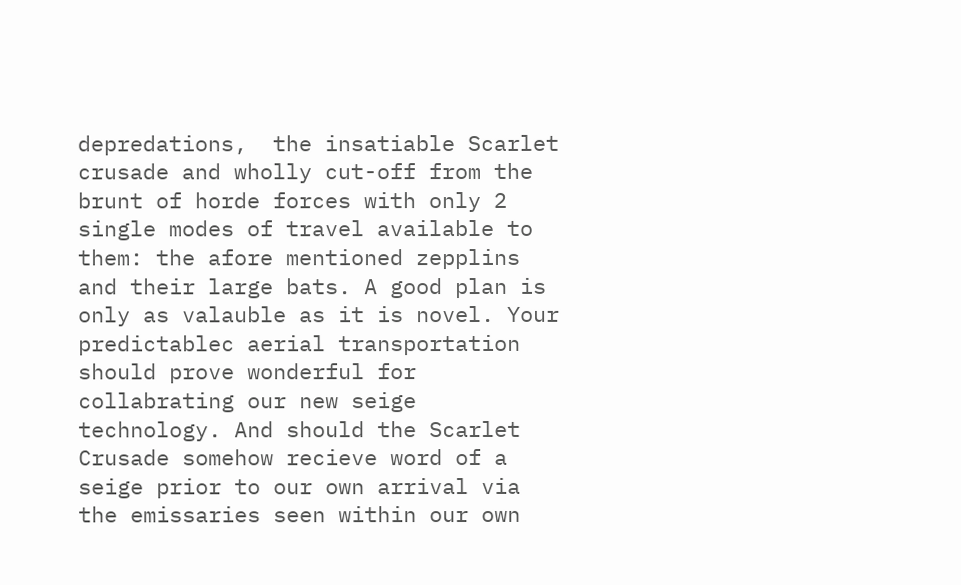depredations,  the insatiable Scarlet crusade and wholly cut-off from the brunt of horde forces with only 2 single modes of travel available to them: the afore mentioned zepplins and their large bats. A good plan is only as valauble as it is novel. Your  predictablec aerial transportation should prove wonderful for collabrating our new seige technology. And should the Scarlet Crusade somehow recieve word of a seige prior to our own arrival via the emissaries seen within our own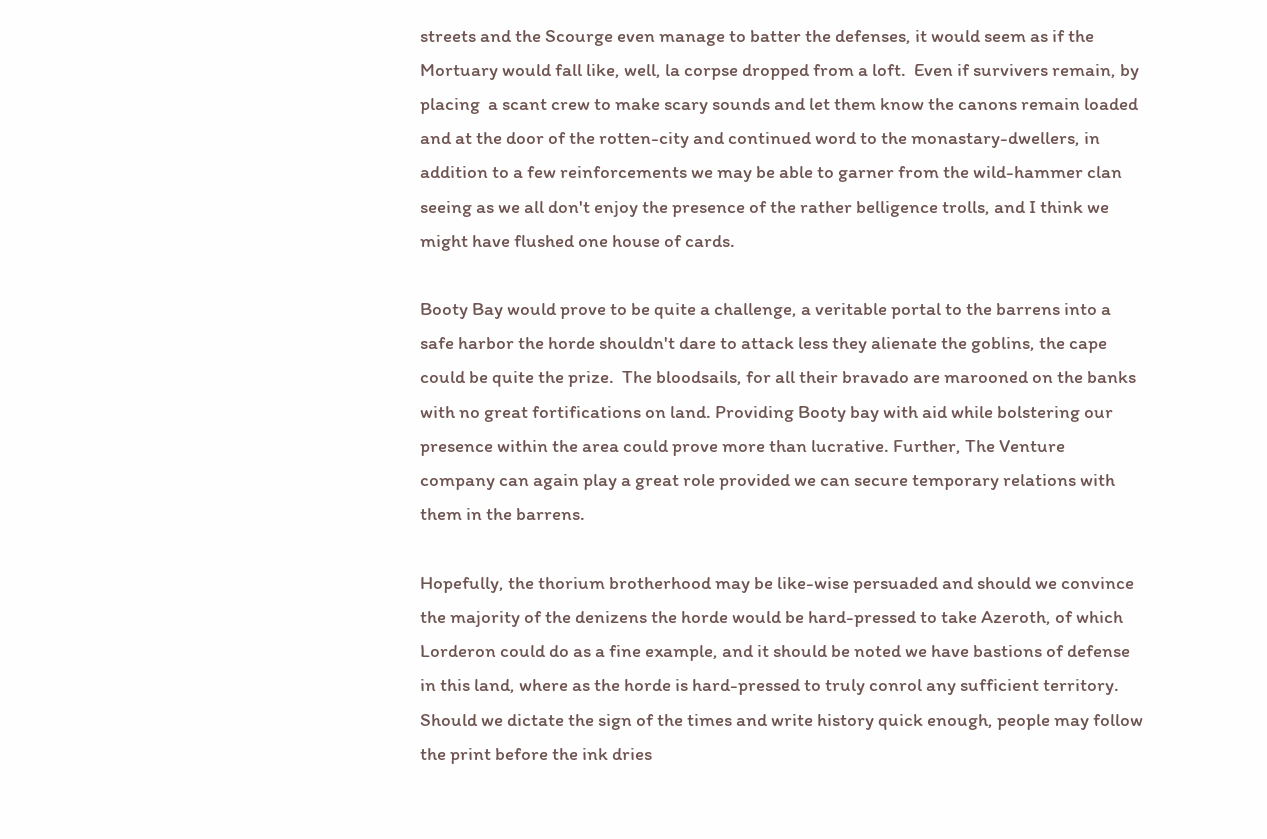streets and the Scourge even manage to batter the defenses, it would seem as if the Mortuary would fall like, well, la corpse dropped from a loft.  Even if survivers remain, by placing  a scant crew to make scary sounds and let them know the canons remain loaded and at the door of the rotten-city and continued word to the monastary-dwellers, in addition to a few reinforcements we may be able to garner from the wild-hammer clan seeing as we all don't enjoy the presence of the rather belligence trolls, and I think we might have flushed one house of cards.

Booty Bay would prove to be quite a challenge, a veritable portal to the barrens into a safe harbor the horde shouldn't dare to attack less they alienate the goblins, the cape could be quite the prize.  The bloodsails, for all their bravado are marooned on the banks with no great fortifications on land. Providing Booty bay with aid while bolstering our presence within the area could prove more than lucrative. Further, The Venture  company can again play a great role provided we can secure temporary relations with them in the barrens.

Hopefully, the thorium brotherhood may be like-wise persuaded and should we convince the majority of the denizens the horde would be hard-pressed to take Azeroth, of which Lorderon could do as a fine example, and it should be noted we have bastions of defense in this land, where as the horde is hard-pressed to truly conrol any sufficient territory.  Should we dictate the sign of the times and write history quick enough, people may follow the print before the ink dries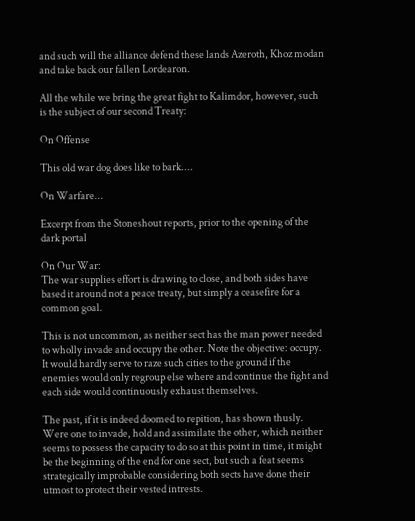and such will the alliance defend these lands Azeroth, Khoz modan and take back our fallen Lordearon.

All the while we bring the great fight to Kalimdor, however, such is the subject of our second Treaty:

On Offense

This old war dog does like to bark....

On Warfare...

Excerpt from the Stoneshout reports, prior to the opening of the dark portal

On Our War:
The war supplies effort is drawing to close, and both sides have based it around not a peace treaty, but simply a ceasefire for a common goal.

This is not uncommon, as neither sect has the man power needed to wholly invade and occupy the other. Note the objective: occupy. It would hardly serve to raze such cities to the ground if the enemies would only regroup else where and continue the fight and each side would continuously exhaust themselves.

The past, if it is indeed doomed to repition, has shown thusly. Were one to invade, hold and assimilate the other, which neither seems to possess the capacity to do so at this point in time, it might be the beginning of the end for one sect, but such a feat seems strategically improbable considering both sects have done their utmost to protect their vested intrests.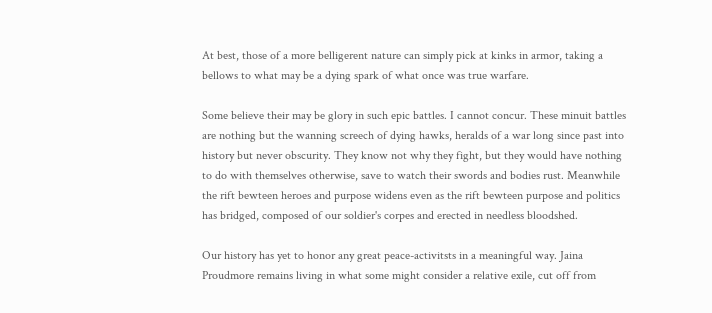At best, those of a more belligerent nature can simply pick at kinks in armor, taking a bellows to what may be a dying spark of what once was true warfare.

Some believe their may be glory in such epic battles. I cannot concur. These minuit battles are nothing but the wanning screech of dying hawks, heralds of a war long since past into history but never obscurity. They know not why they fight, but they would have nothing to do with themselves otherwise, save to watch their swords and bodies rust. Meanwhile the rift bewteen heroes and purpose widens even as the rift bewteen purpose and politics has bridged, composed of our soldier's corpes and erected in needless bloodshed.

Our history has yet to honor any great peace-activitsts in a meaningful way. Jaina Proudmore remains living in what some might consider a relative exile, cut off from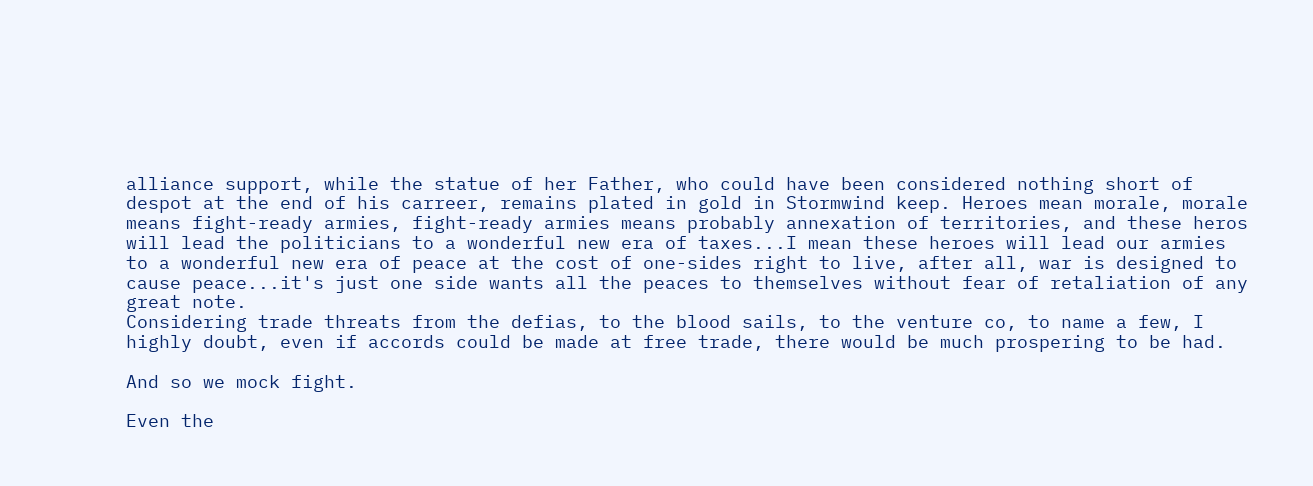alliance support, while the statue of her Father, who could have been considered nothing short of despot at the end of his carreer, remains plated in gold in Stormwind keep. Heroes mean morale, morale means fight-ready armies, fight-ready armies means probably annexation of territories, and these heros will lead the politicians to a wonderful new era of taxes...I mean these heroes will lead our armies to a wonderful new era of peace at the cost of one-sides right to live, after all, war is designed to cause peace...it's just one side wants all the peaces to themselves without fear of retaliation of any great note.
Considering trade threats from the defias, to the blood sails, to the venture co, to name a few, I highly doubt, even if accords could be made at free trade, there would be much prospering to be had.

And so we mock fight.

Even the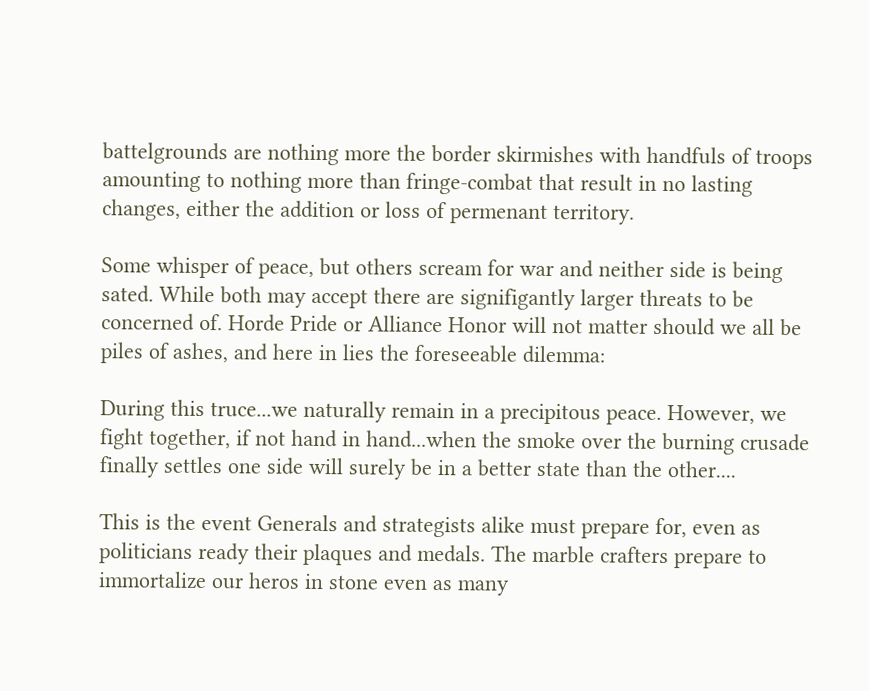battelgrounds are nothing more the border skirmishes with handfuls of troops amounting to nothing more than fringe-combat that result in no lasting changes, either the addition or loss of permenant territory.

Some whisper of peace, but others scream for war and neither side is being sated. While both may accept there are signifigantly larger threats to be concerned of. Horde Pride or Alliance Honor will not matter should we all be piles of ashes, and here in lies the foreseeable dilemma:

During this truce...we naturally remain in a precipitous peace. However, we fight together, if not hand in hand...when the smoke over the burning crusade finally settles one side will surely be in a better state than the other....

This is the event Generals and strategists alike must prepare for, even as politicians ready their plaques and medals. The marble crafters prepare to immortalize our heros in stone even as many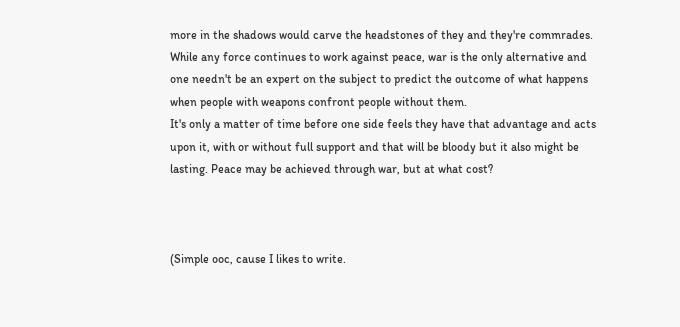more in the shadows would carve the headstones of they and they're commrades. While any force continues to work against peace, war is the only alternative and one needn't be an expert on the subject to predict the outcome of what happens when people with weapons confront people without them.
It's only a matter of time before one side feels they have that advantage and acts upon it, with or without full support and that will be bloody but it also might be lasting. Peace may be achieved through war, but at what cost?



(Simple ooc, cause I likes to write.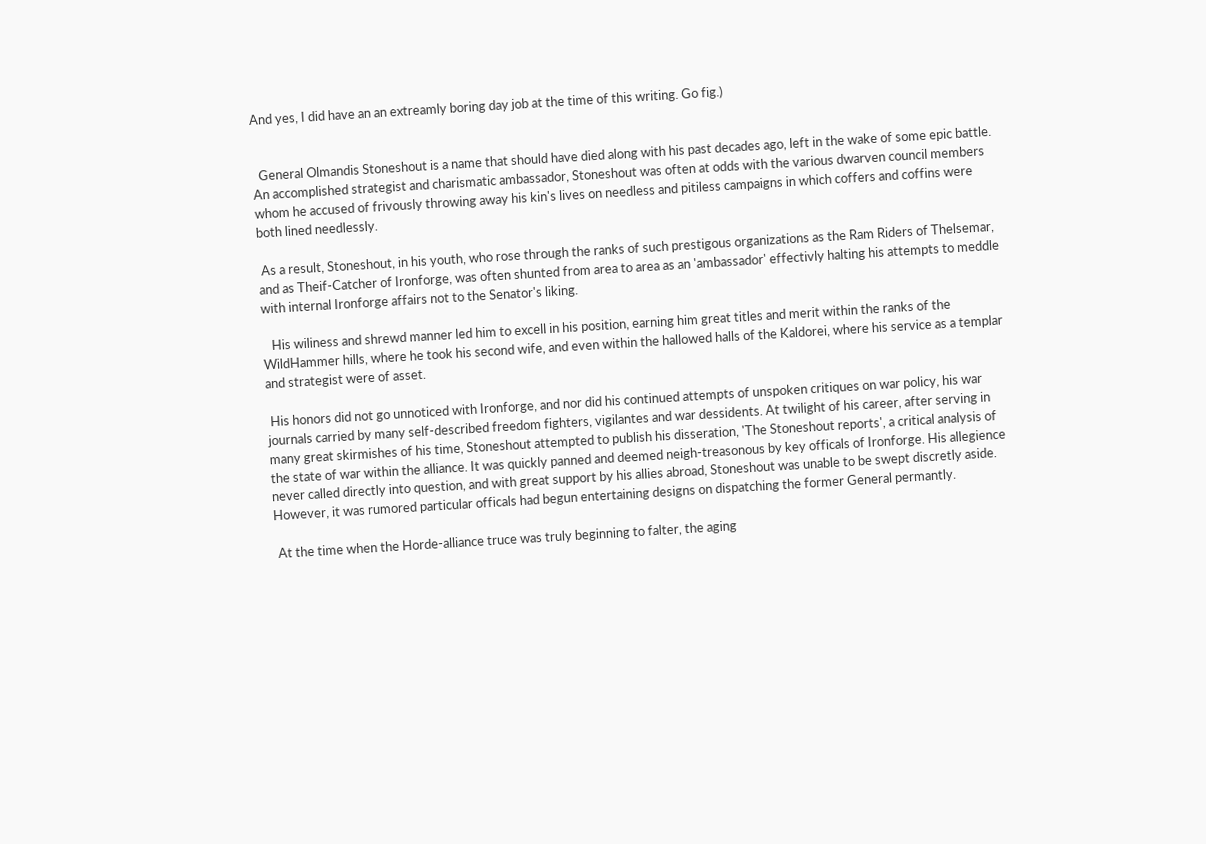And yes, I did have an an extreamly boring day job at the time of this writing. Go fig.)


  General Olmandis Stoneshout is a name that should have died along with his past decades ago, left in the wake of some epic battle. An accomplished strategist and charismatic ambassador, Stoneshout was often at odds with the various dwarven council members whom he accused of frivously throwing away his kin's lives on needless and pitiless campaigns in which coffers and coffins were both lined needlessly.

 As a result, Stoneshout, in his youth, who rose through the ranks of such prestigous organizations as the Ram Riders of Thelsemar, and as Theif-Catcher of Ironforge, was often shunted from area to area as an 'ambassador' effectivly halting his attempts to meddle with internal Ironforge affairs not to the Senator's liking.

   His wiliness and shrewd manner led him to excell in his position, earning him great titles and merit within the ranks of the WildHammer hills, where he took his second wife, and even within the hallowed halls of the Kaldorei, where his service as a templar and strategist were of asset.

 His honors did not go unnoticed with Ironforge, and nor did his continued attempts of unspoken critiques on war policy, his war journals carried by many self-described freedom fighters, vigilantes and war dessidents. At twilight of his career, after serving in many great skirmishes of his time, Stoneshout attempted to publish his disseration, 'The Stoneshout reports', a critical analysis of the state of war within the alliance. It was quickly panned and deemed neigh-treasonous by key officals of Ironforge. His allegience never called directly into question, and with great support by his allies abroad, Stoneshout was unable to be swept discretly aside. However, it was rumored particular officals had begun entertaining designs on dispatching the former General permantly.

 At the time when the Horde-alliance truce was truly beginning to falter, the aging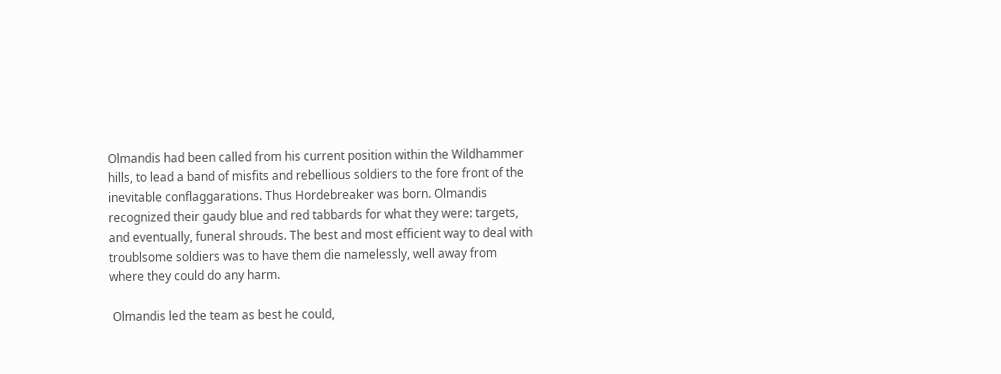Olmandis had been called from his current position within the Wildhammer hills, to lead a band of misfits and rebellious soldiers to the fore front of the inevitable conflaggarations. Thus Hordebreaker was born. Olmandis recognized their gaudy blue and red tabbards for what they were: targets, and eventually, funeral shrouds. The best and most efficient way to deal with troublsome soldiers was to have them die namelessly, well away from where they could do any harm.

 Olmandis led the team as best he could,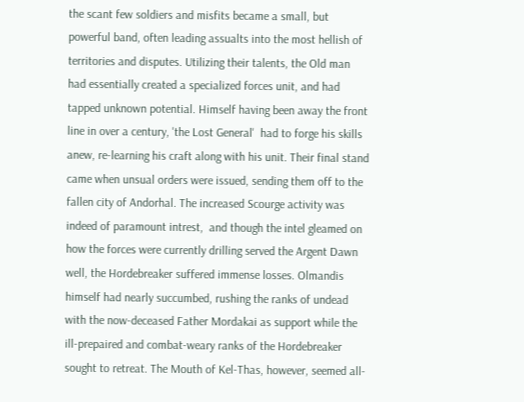the scant few soldiers and misfits became a small, but powerful band, often leading assualts into the most hellish of territories and disputes. Utilizing their talents, the Old man had essentially created a specialized forces unit, and had tapped unknown potential. Himself having been away the front line in over a century, 'the Lost General'  had to forge his skills anew, re-learning his craft along with his unit. Their final stand came when unsual orders were issued, sending them off to the fallen city of Andorhal. The increased Scourge activity was indeed of paramount intrest,  and though the intel gleamed on how the forces were currently drilling served the Argent Dawn well, the Hordebreaker suffered immense losses. Olmandis himself had nearly succumbed, rushing the ranks of undead with the now-deceased Father Mordakai as support while the ill-prepaired and combat-weary ranks of the Hordebreaker sought to retreat. The Mouth of Kel-Thas, however, seemed all-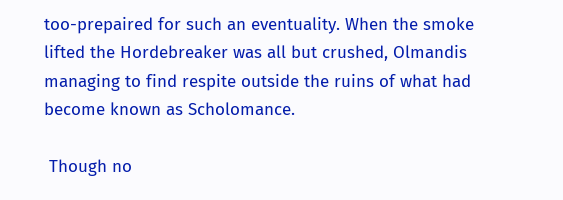too-prepaired for such an eventuality. When the smoke lifted the Hordebreaker was all but crushed, Olmandis managing to find respite outside the ruins of what had become known as Scholomance.

 Though no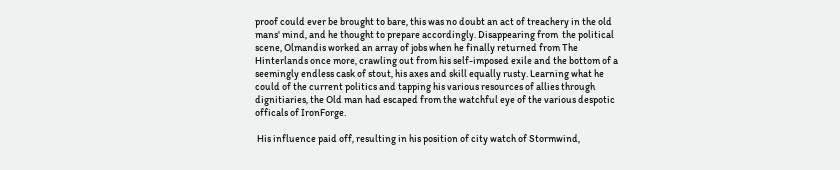proof could ever be brought to bare, this was no doubt an act of treachery in the old mans' mind, and he thought to prepare accordingly. Disappearing from  the political scene, Olmandis worked an array of jobs when he finally returned from The Hinterlands once more, crawling out from his self-imposed exile and the bottom of a seemingly endless cask of stout, his axes and skill equally rusty. Learning what he could of the current politics and tapping his various resources of allies through dignitiaries, the Old man had escaped from the watchful eye of the various despotic officals of IronForge.

 His influence paid off, resulting in his position of city watch of Stormwind,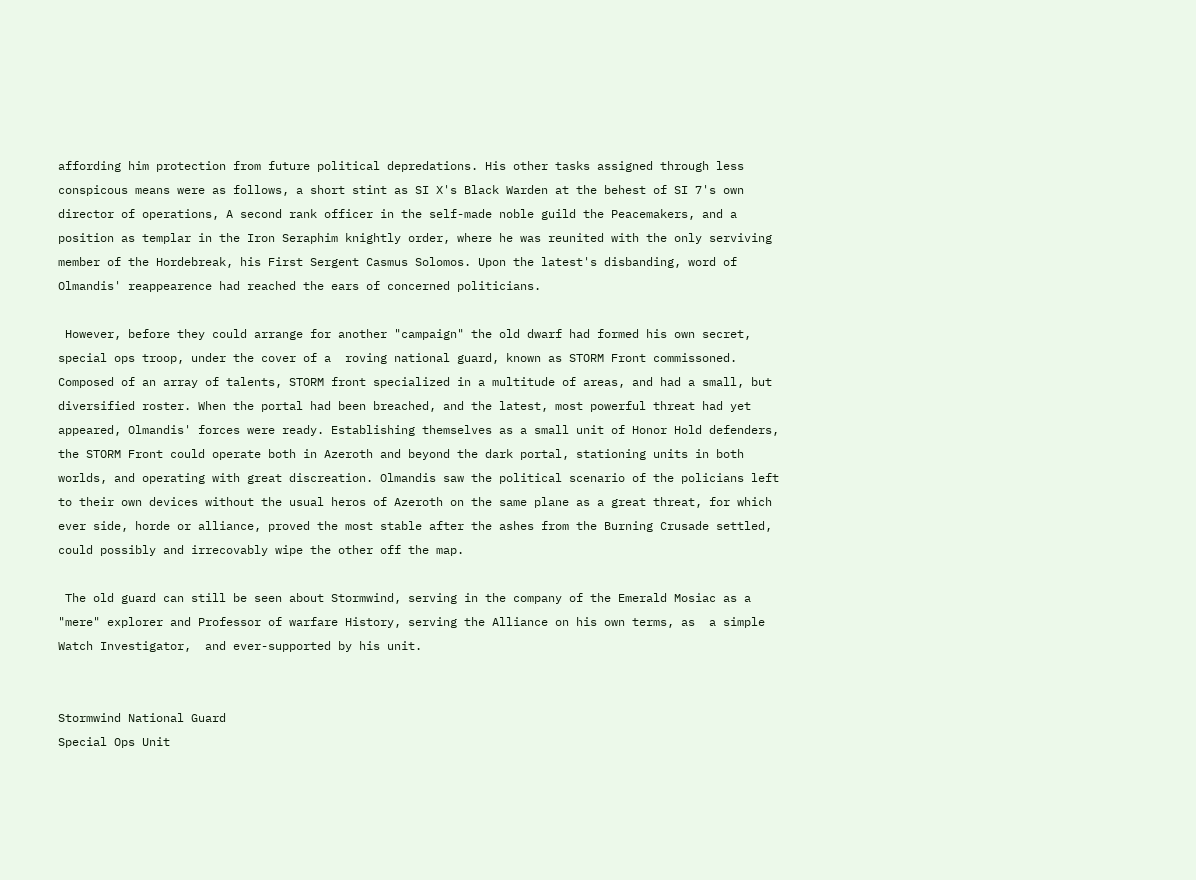affording him protection from future political depredations. His other tasks assigned through less conspicous means were as follows, a short stint as SI X's Black Warden at the behest of SI 7's own director of operations, A second rank officer in the self-made noble guild the Peacemakers, and a position as templar in the Iron Seraphim knightly order, where he was reunited with the only serviving member of the Hordebreak, his First Sergent Casmus Solomos. Upon the latest's disbanding, word of Olmandis' reappearence had reached the ears of concerned politicians.

 However, before they could arrange for another "campaign" the old dwarf had formed his own secret, special ops troop, under the cover of a  roving national guard, known as STORM Front commissoned. Composed of an array of talents, STORM front specialized in a multitude of areas, and had a small, but diversified roster. When the portal had been breached, and the latest, most powerful threat had yet appeared, Olmandis' forces were ready. Establishing themselves as a small unit of Honor Hold defenders, the STORM Front could operate both in Azeroth and beyond the dark portal, stationing units in both worlds, and operating with great discreation. Olmandis saw the political scenario of the policians left to their own devices without the usual heros of Azeroth on the same plane as a great threat, for which ever side, horde or alliance, proved the most stable after the ashes from the Burning Crusade settled, could possibly and irrecovably wipe the other off the map.

 The old guard can still be seen about Stormwind, serving in the company of the Emerald Mosiac as a "mere" explorer and Professor of warfare History, serving the Alliance on his own terms, as  a simple Watch Investigator,  and ever-supported by his unit.


Stormwind National Guard
Special Ops Unit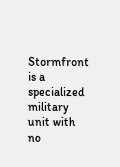Stormfront is a specialized military unit with no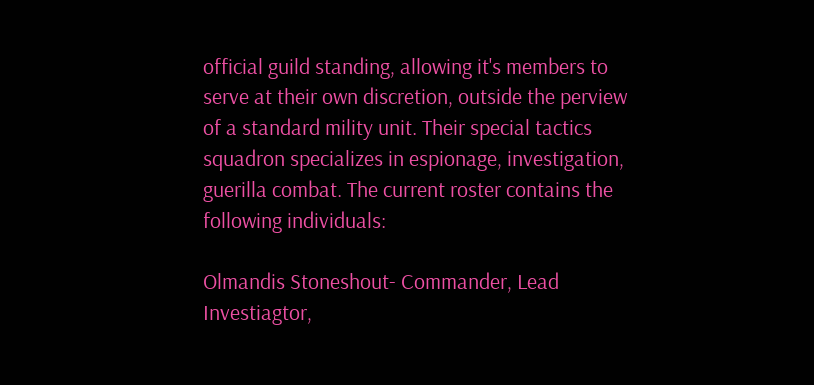official guild standing, allowing it's members to serve at their own discretion, outside the perview of a standard mility unit. Their special tactics squadron specializes in espionage, investigation, guerilla combat. The current roster contains the following individuals:

Olmandis Stoneshout- Commander, Lead Investiagtor,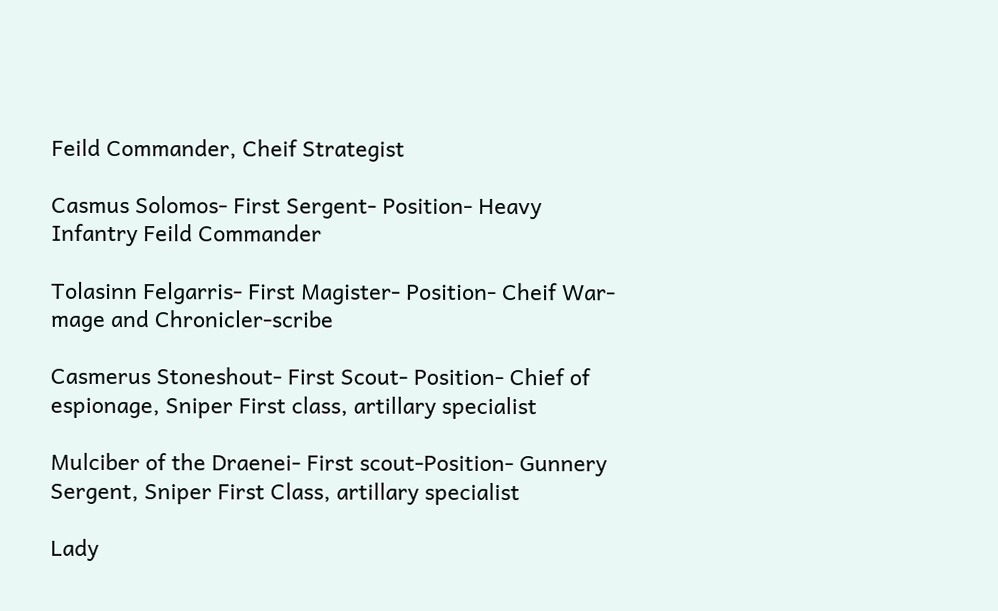Feild Commander, Cheif Strategist

Casmus Solomos- First Sergent- Position- Heavy Infantry Feild Commander

Tolasinn Felgarris- First Magister- Position- Cheif War-mage and Chronicler-scribe

Casmerus Stoneshout- First Scout- Position- Chief of espionage, Sniper First class, artillary specialist

Mulciber of the Draenei- First scout-Position- Gunnery Sergent, Sniper First Class, artillary specialist

Lady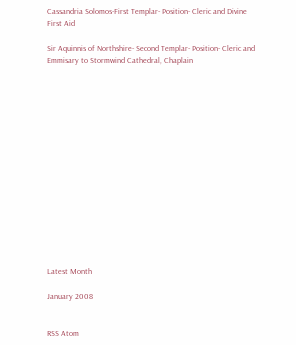Cassandria Solomos-First Templar- Position- Cleric and Divine First Aid

Sir Aquinnis of Northshire- Second Templar- Position- Cleric and Emmisary to Stormwind Cathedral, Chaplain
















Latest Month

January 2008


RSS Atom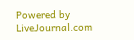Powered by LiveJournal.com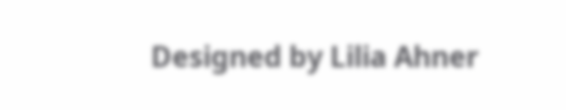Designed by Lilia Ahner